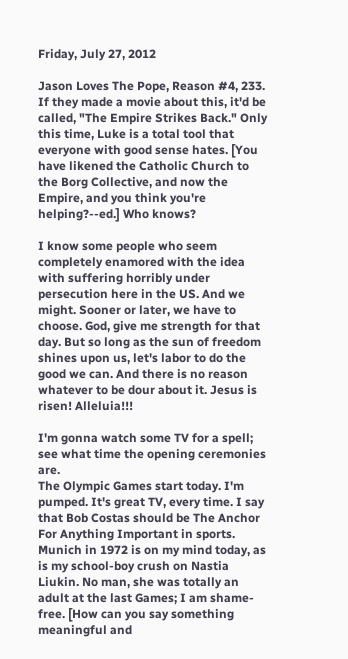Friday, July 27, 2012

Jason Loves The Pope, Reason #4, 233. If they made a movie about this, it'd be called, "The Empire Strikes Back." Only this time, Luke is a total tool that everyone with good sense hates. [You have likened the Catholic Church to the Borg Collective, and now the Empire, and you think you're helping?--ed.] Who knows?

I know some people who seem completely enamored with the idea with suffering horribly under persecution here in the US. And we might. Sooner or later, we have to choose. God, give me strength for that day. But so long as the sun of freedom shines upon us, let's labor to do the good we can. And there is no reason whatever to be dour about it. Jesus is risen! Alleluia!!!

I'm gonna watch some TV for a spell; see what time the opening ceremonies are.
The Olympic Games start today. I'm pumped. It's great TV, every time. I say that Bob Costas should be The Anchor For Anything Important in sports. Munich in 1972 is on my mind today, as is my school-boy crush on Nastia Liukin. No man, she was totally an adult at the last Games; I am shame-free. [How can you say something meaningful and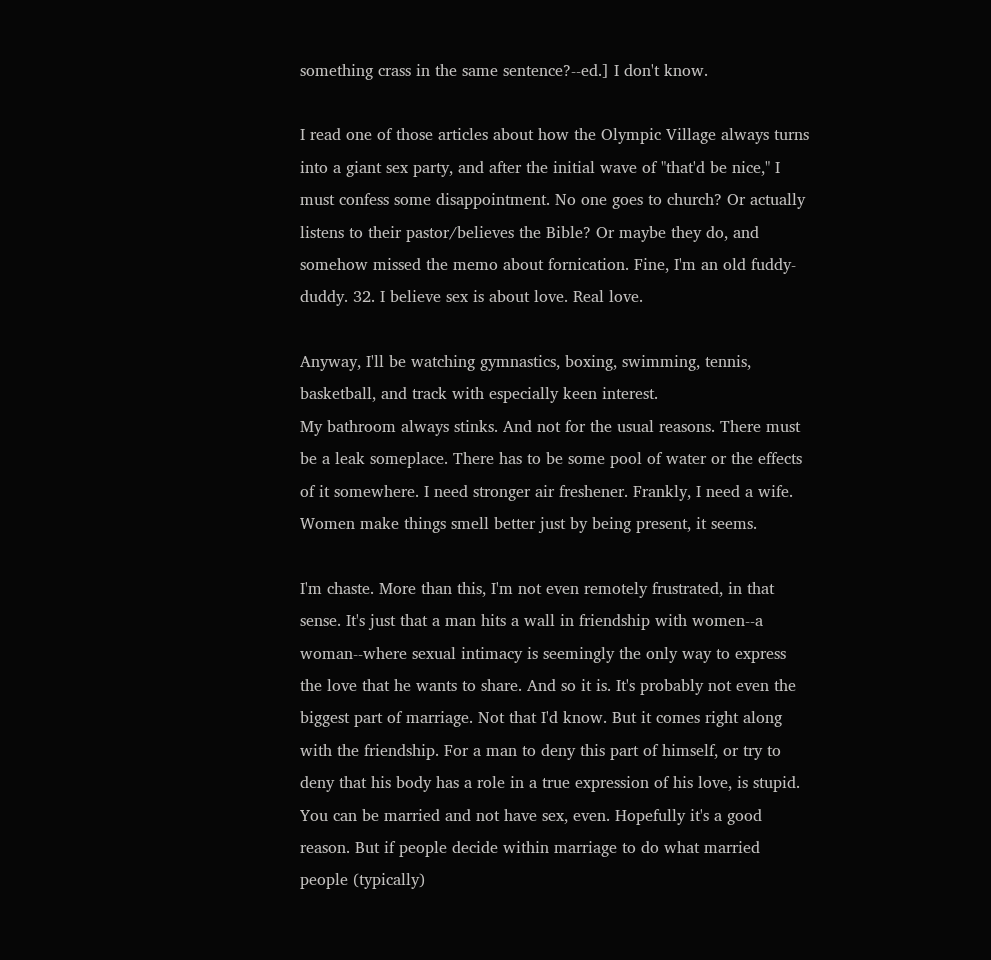something crass in the same sentence?--ed.] I don't know.

I read one of those articles about how the Olympic Village always turns into a giant sex party, and after the initial wave of "that'd be nice," I must confess some disappointment. No one goes to church? Or actually listens to their pastor/believes the Bible? Or maybe they do, and somehow missed the memo about fornication. Fine, I'm an old fuddy-duddy. 32. I believe sex is about love. Real love.

Anyway, I'll be watching gymnastics, boxing, swimming, tennis, basketball, and track with especially keen interest.
My bathroom always stinks. And not for the usual reasons. There must be a leak someplace. There has to be some pool of water or the effects of it somewhere. I need stronger air freshener. Frankly, I need a wife. Women make things smell better just by being present, it seems.

I'm chaste. More than this, I'm not even remotely frustrated, in that sense. It's just that a man hits a wall in friendship with women--a woman--where sexual intimacy is seemingly the only way to express the love that he wants to share. And so it is. It's probably not even the biggest part of marriage. Not that I'd know. But it comes right along with the friendship. For a man to deny this part of himself, or try to deny that his body has a role in a true expression of his love, is stupid. You can be married and not have sex, even. Hopefully it's a good reason. But if people decide within marriage to do what married people (typically)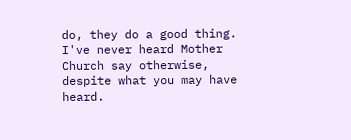do, they do a good thing. I've never heard Mother Church say otherwise, despite what you may have heard.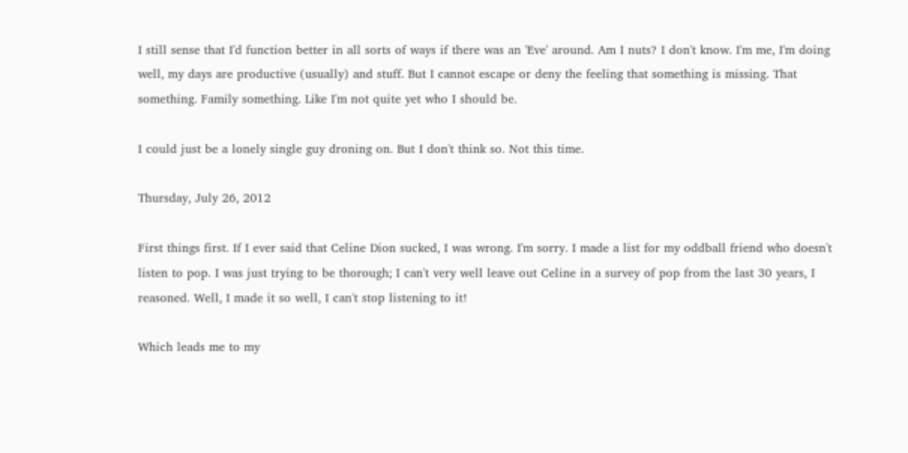I still sense that I'd function better in all sorts of ways if there was an 'Eve' around. Am I nuts? I don't know. I'm me, I'm doing well, my days are productive (usually) and stuff. But I cannot escape or deny the feeling that something is missing. That something. Family something. Like I'm not quite yet who I should be.

I could just be a lonely single guy droning on. But I don't think so. Not this time.

Thursday, July 26, 2012

First things first. If I ever said that Celine Dion sucked, I was wrong. I'm sorry. I made a list for my oddball friend who doesn't listen to pop. I was just trying to be thorough; I can't very well leave out Celine in a survey of pop from the last 30 years, I reasoned. Well, I made it so well, I can't stop listening to it!

Which leads me to my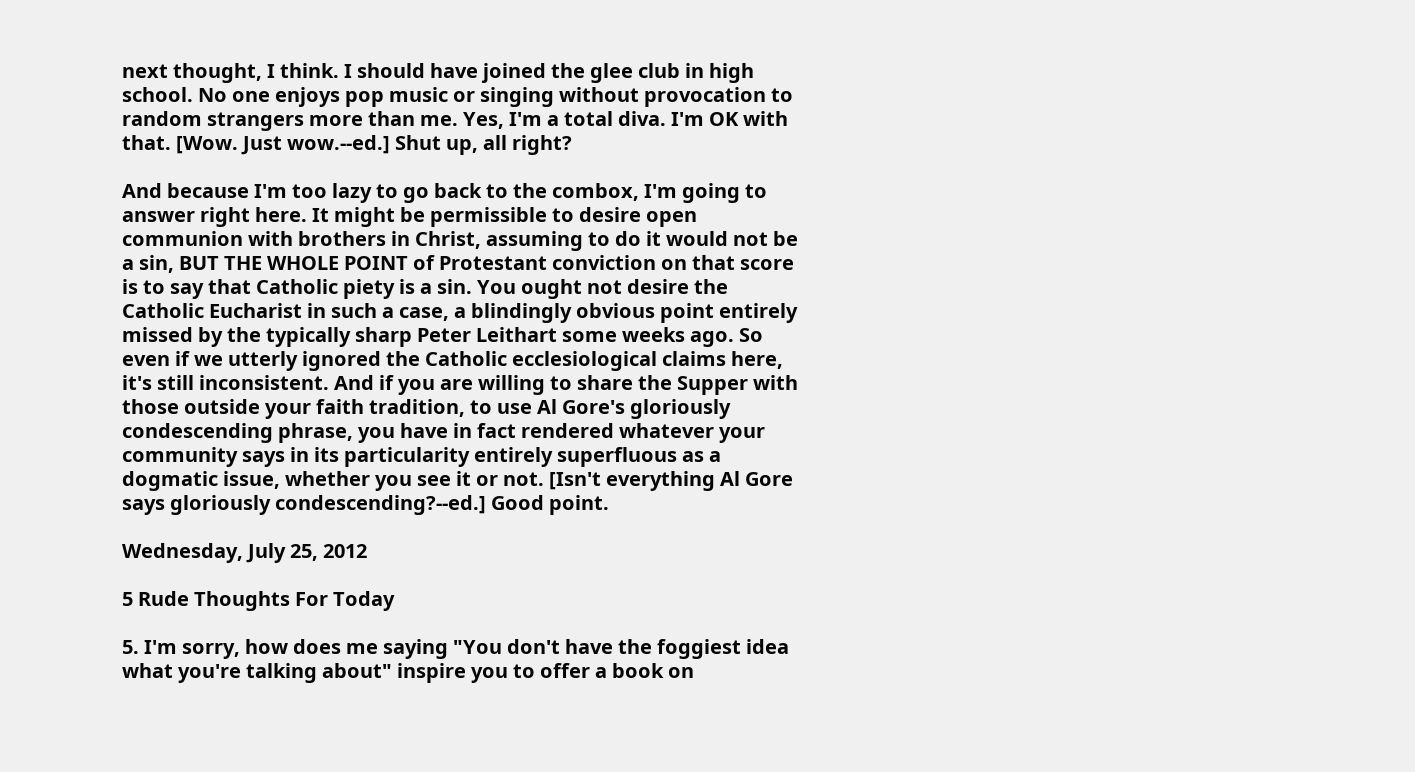next thought, I think. I should have joined the glee club in high school. No one enjoys pop music or singing without provocation to random strangers more than me. Yes, I'm a total diva. I'm OK with that. [Wow. Just wow.--ed.] Shut up, all right?

And because I'm too lazy to go back to the combox, I'm going to answer right here. It might be permissible to desire open communion with brothers in Christ, assuming to do it would not be a sin, BUT THE WHOLE POINT of Protestant conviction on that score is to say that Catholic piety is a sin. You ought not desire the Catholic Eucharist in such a case, a blindingly obvious point entirely missed by the typically sharp Peter Leithart some weeks ago. So even if we utterly ignored the Catholic ecclesiological claims here, it's still inconsistent. And if you are willing to share the Supper with those outside your faith tradition, to use Al Gore's gloriously condescending phrase, you have in fact rendered whatever your community says in its particularity entirely superfluous as a dogmatic issue, whether you see it or not. [Isn't everything Al Gore says gloriously condescending?--ed.] Good point.

Wednesday, July 25, 2012

5 Rude Thoughts For Today

5. I'm sorry, how does me saying "You don't have the foggiest idea what you're talking about" inspire you to offer a book on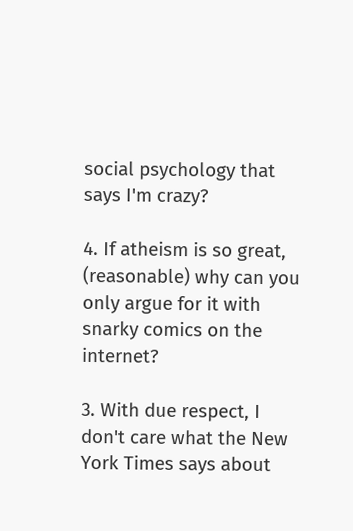social psychology that says I'm crazy?

4. If atheism is so great, (reasonable) why can you only argue for it with snarky comics on the internet?

3. With due respect, I don't care what the New York Times says about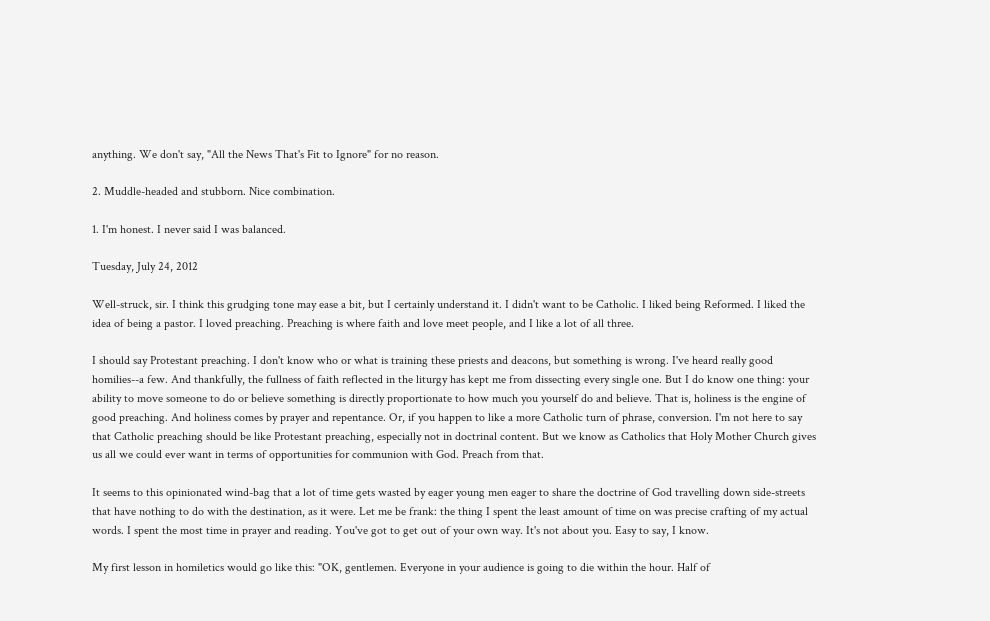anything. We don't say, "All the News That's Fit to Ignore" for no reason.

2. Muddle-headed and stubborn. Nice combination.

1. I'm honest. I never said I was balanced.

Tuesday, July 24, 2012

Well-struck, sir. I think this grudging tone may ease a bit, but I certainly understand it. I didn't want to be Catholic. I liked being Reformed. I liked the idea of being a pastor. I loved preaching. Preaching is where faith and love meet people, and I like a lot of all three.

I should say Protestant preaching. I don't know who or what is training these priests and deacons, but something is wrong. I've heard really good homilies--a few. And thankfully, the fullness of faith reflected in the liturgy has kept me from dissecting every single one. But I do know one thing: your ability to move someone to do or believe something is directly proportionate to how much you yourself do and believe. That is, holiness is the engine of good preaching. And holiness comes by prayer and repentance. Or, if you happen to like a more Catholic turn of phrase, conversion. I'm not here to say that Catholic preaching should be like Protestant preaching, especially not in doctrinal content. But we know as Catholics that Holy Mother Church gives us all we could ever want in terms of opportunities for communion with God. Preach from that.

It seems to this opinionated wind-bag that a lot of time gets wasted by eager young men eager to share the doctrine of God travelling down side-streets that have nothing to do with the destination, as it were. Let me be frank: the thing I spent the least amount of time on was precise crafting of my actual words. I spent the most time in prayer and reading. You've got to get out of your own way. It's not about you. Easy to say, I know.

My first lesson in homiletics would go like this: "OK, gentlemen. Everyone in your audience is going to die within the hour. Half of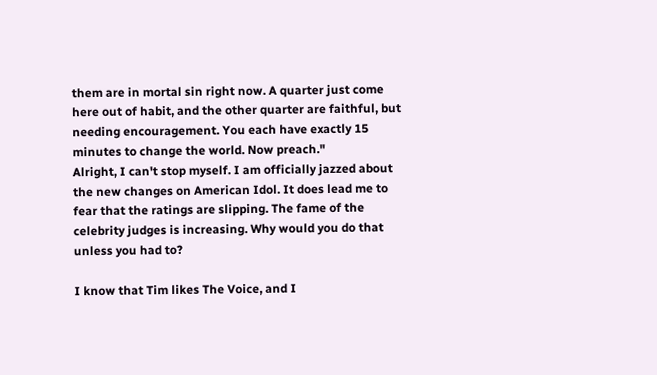them are in mortal sin right now. A quarter just come here out of habit, and the other quarter are faithful, but needing encouragement. You each have exactly 15 minutes to change the world. Now preach."
Alright, I can't stop myself. I am officially jazzed about the new changes on American Idol. It does lead me to fear that the ratings are slipping. The fame of the celebrity judges is increasing. Why would you do that unless you had to?

I know that Tim likes The Voice, and I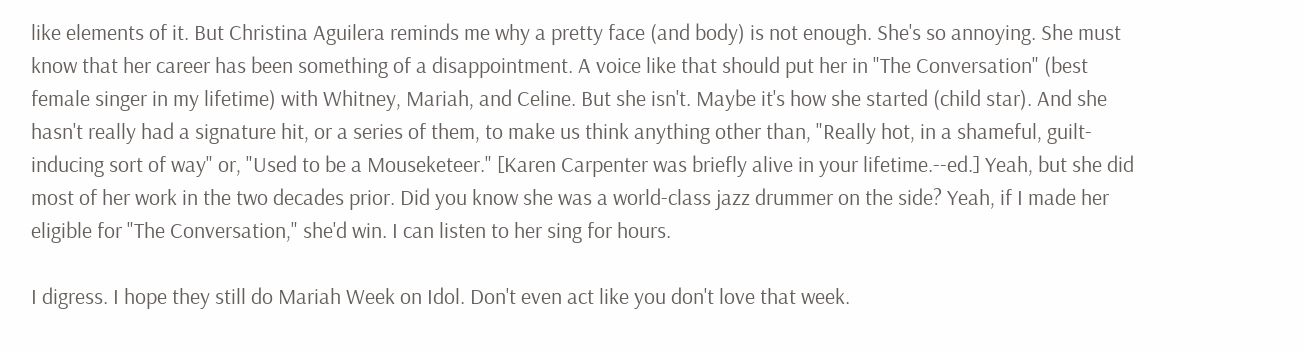like elements of it. But Christina Aguilera reminds me why a pretty face (and body) is not enough. She's so annoying. She must know that her career has been something of a disappointment. A voice like that should put her in "The Conversation" (best female singer in my lifetime) with Whitney, Mariah, and Celine. But she isn't. Maybe it's how she started (child star). And she hasn't really had a signature hit, or a series of them, to make us think anything other than, "Really hot, in a shameful, guilt-inducing sort of way" or, "Used to be a Mouseketeer." [Karen Carpenter was briefly alive in your lifetime.--ed.] Yeah, but she did most of her work in the two decades prior. Did you know she was a world-class jazz drummer on the side? Yeah, if I made her eligible for "The Conversation," she'd win. I can listen to her sing for hours.

I digress. I hope they still do Mariah Week on Idol. Don't even act like you don't love that week.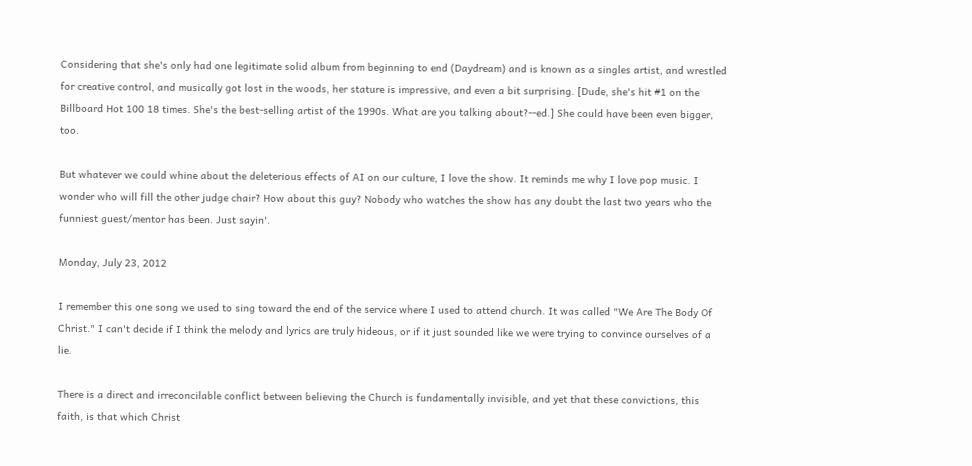Considering that she's only had one legitimate solid album from beginning to end (Daydream) and is known as a singles artist, and wrestled for creative control, and musically got lost in the woods, her stature is impressive, and even a bit surprising. [Dude, she's hit #1 on the Billboard Hot 100 18 times. She's the best-selling artist of the 1990s. What are you talking about?--ed.] She could have been even bigger, too.

But whatever we could whine about the deleterious effects of AI on our culture, I love the show. It reminds me why I love pop music. I wonder who will fill the other judge chair? How about this guy? Nobody who watches the show has any doubt the last two years who the funniest guest/mentor has been. Just sayin'.

Monday, July 23, 2012

I remember this one song we used to sing toward the end of the service where I used to attend church. It was called "We Are The Body Of Christ." I can't decide if I think the melody and lyrics are truly hideous, or if it just sounded like we were trying to convince ourselves of a lie.

There is a direct and irreconcilable conflict between believing the Church is fundamentally invisible, and yet that these convictions, this faith, is that which Christ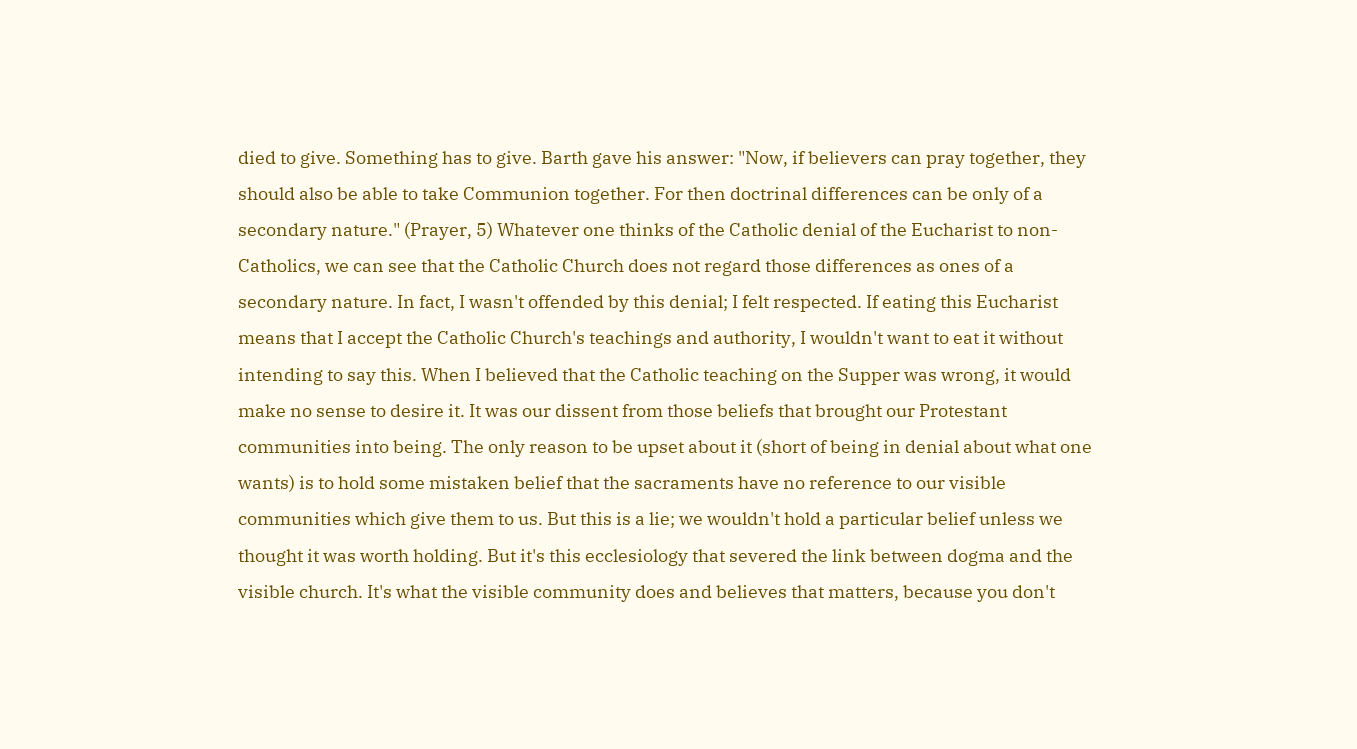died to give. Something has to give. Barth gave his answer: "Now, if believers can pray together, they should also be able to take Communion together. For then doctrinal differences can be only of a secondary nature." (Prayer, 5) Whatever one thinks of the Catholic denial of the Eucharist to non-Catholics, we can see that the Catholic Church does not regard those differences as ones of a secondary nature. In fact, I wasn't offended by this denial; I felt respected. If eating this Eucharist means that I accept the Catholic Church's teachings and authority, I wouldn't want to eat it without intending to say this. When I believed that the Catholic teaching on the Supper was wrong, it would make no sense to desire it. It was our dissent from those beliefs that brought our Protestant communities into being. The only reason to be upset about it (short of being in denial about what one wants) is to hold some mistaken belief that the sacraments have no reference to our visible communities which give them to us. But this is a lie; we wouldn't hold a particular belief unless we thought it was worth holding. But it's this ecclesiology that severed the link between dogma and the visible church. It's what the visible community does and believes that matters, because you don't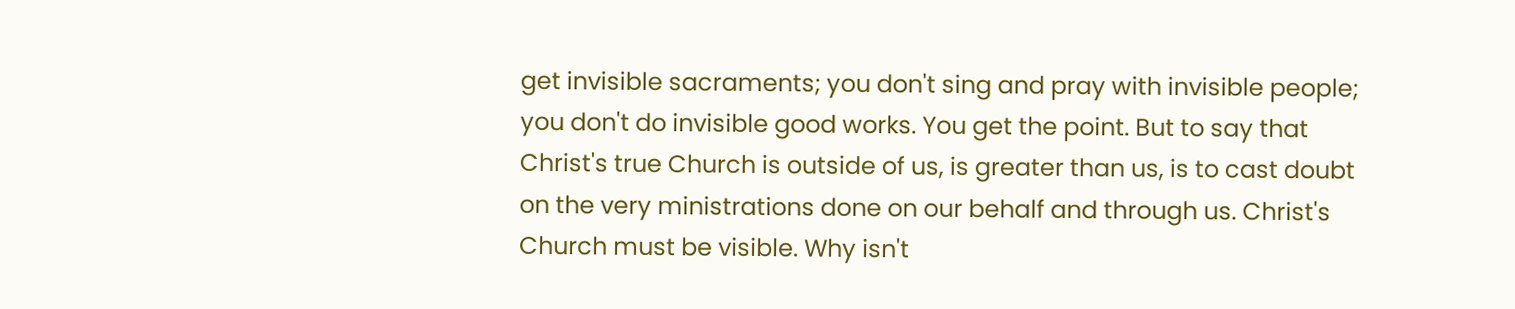get invisible sacraments; you don't sing and pray with invisible people; you don't do invisible good works. You get the point. But to say that Christ's true Church is outside of us, is greater than us, is to cast doubt on the very ministrations done on our behalf and through us. Christ's Church must be visible. Why isn't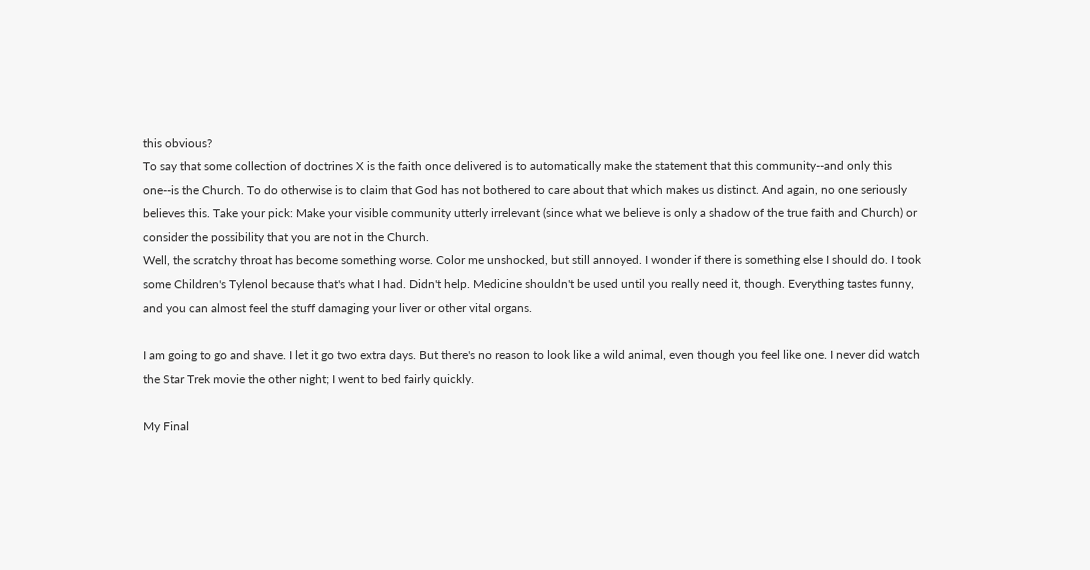this obvious?
To say that some collection of doctrines X is the faith once delivered is to automatically make the statement that this community--and only this one--is the Church. To do otherwise is to claim that God has not bothered to care about that which makes us distinct. And again, no one seriously believes this. Take your pick: Make your visible community utterly irrelevant (since what we believe is only a shadow of the true faith and Church) or consider the possibility that you are not in the Church.
Well, the scratchy throat has become something worse. Color me unshocked, but still annoyed. I wonder if there is something else I should do. I took some Children's Tylenol because that's what I had. Didn't help. Medicine shouldn't be used until you really need it, though. Everything tastes funny, and you can almost feel the stuff damaging your liver or other vital organs.

I am going to go and shave. I let it go two extra days. But there's no reason to look like a wild animal, even though you feel like one. I never did watch the Star Trek movie the other night; I went to bed fairly quickly.

My Final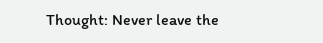Thought: Never leave the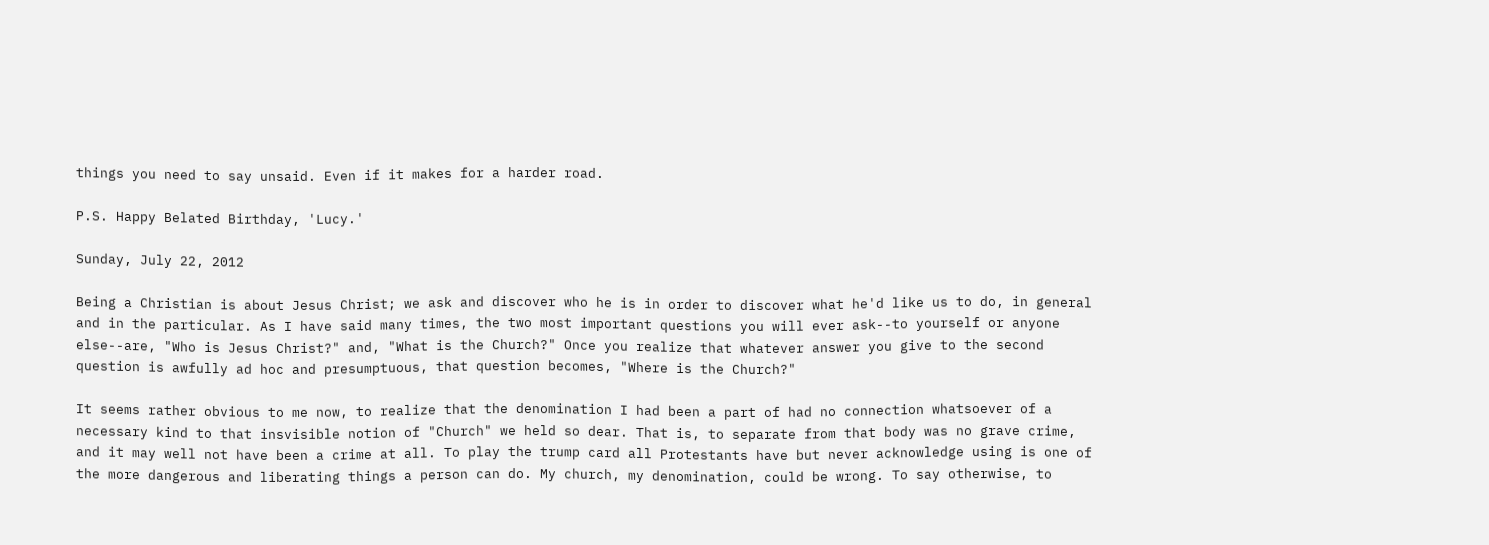things you need to say unsaid. Even if it makes for a harder road.

P.S. Happy Belated Birthday, 'Lucy.'

Sunday, July 22, 2012

Being a Christian is about Jesus Christ; we ask and discover who he is in order to discover what he'd like us to do, in general and in the particular. As I have said many times, the two most important questions you will ever ask--to yourself or anyone else--are, "Who is Jesus Christ?" and, "What is the Church?" Once you realize that whatever answer you give to the second question is awfully ad hoc and presumptuous, that question becomes, "Where is the Church?"

It seems rather obvious to me now, to realize that the denomination I had been a part of had no connection whatsoever of a necessary kind to that insvisible notion of "Church" we held so dear. That is, to separate from that body was no grave crime, and it may well not have been a crime at all. To play the trump card all Protestants have but never acknowledge using is one of the more dangerous and liberating things a person can do. My church, my denomination, could be wrong. To say otherwise, to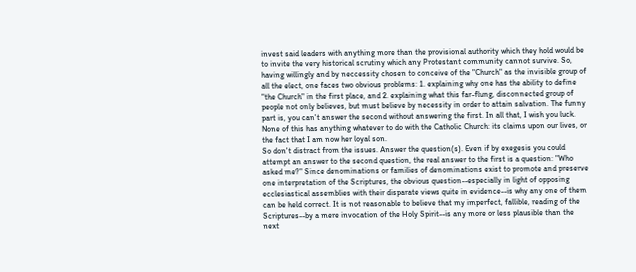invest said leaders with anything more than the provisional authority which they hold would be to invite the very historical scrutiny which any Protestant community cannot survive. So, having willingly and by neccessity chosen to conceive of the "Church" as the invisible group of all the elect, one faces two obvious problems: 1. explaining why one has the ability to define "the Church" in the first place, and 2. explaining what this far-flung, disconnected group of people not only believes, but must believe by necessity in order to attain salvation. The funny part is, you can't answer the second without answering the first. In all that, I wish you luck. None of this has anything whatever to do with the Catholic Church: its claims upon our lives, or the fact that I am now her loyal son.
So don't distract from the issues. Answer the question(s). Even if by exegesis you could attempt an answer to the second question, the real answer to the first is a question: "Who asked me?" Since denominations or families of denominations exist to promote and preserve one interpretation of the Scriptures, the obvious question--especially in light of opposing ecclesiastical assemblies with their disparate views quite in evidence--is why any one of them can be held correct. It is not reasonable to believe that my imperfect, fallible, reading of the Scriptures--by a mere invocation of the Holy Spirit--is any more or less plausible than the next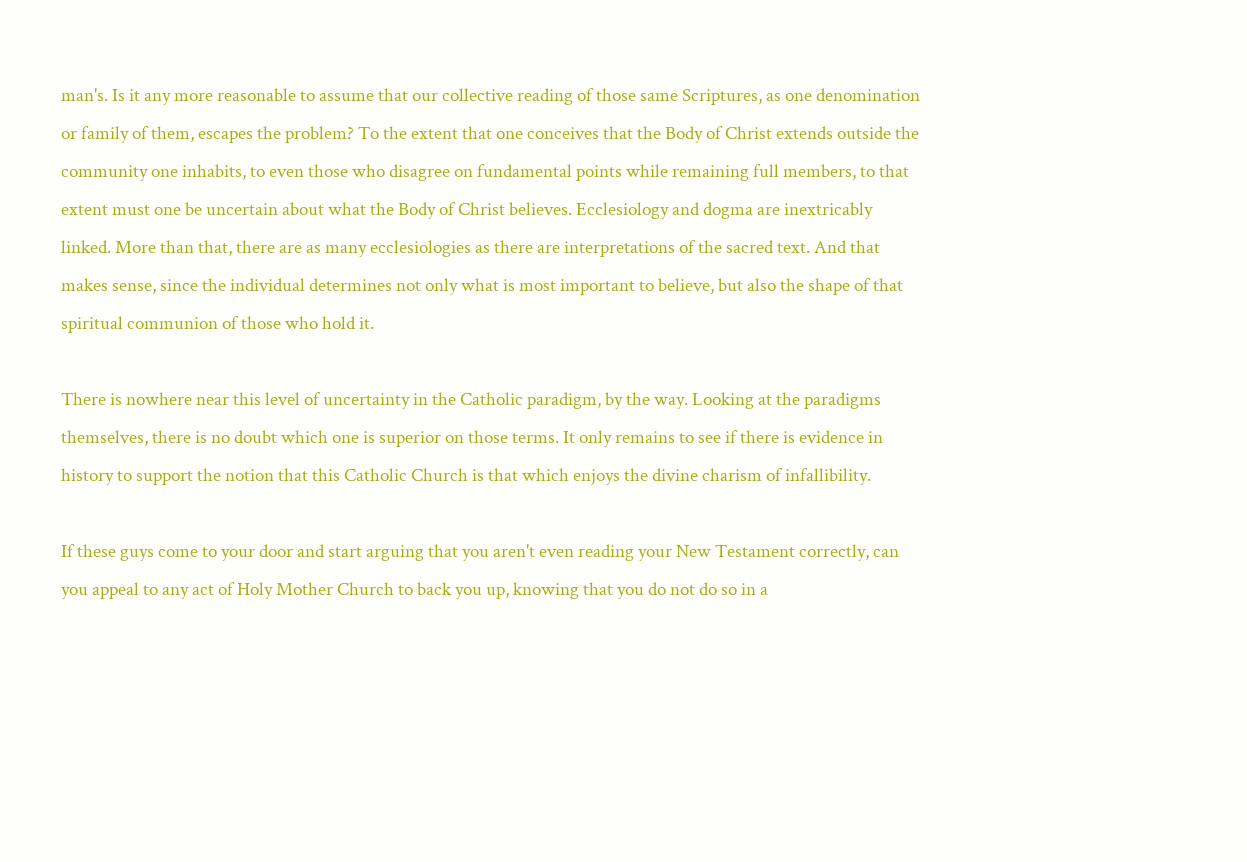man's. Is it any more reasonable to assume that our collective reading of those same Scriptures, as one denomination or family of them, escapes the problem? To the extent that one conceives that the Body of Christ extends outside the community one inhabits, to even those who disagree on fundamental points while remaining full members, to that extent must one be uncertain about what the Body of Christ believes. Ecclesiology and dogma are inextricably linked. More than that, there are as many ecclesiologies as there are interpretations of the sacred text. And that makes sense, since the individual determines not only what is most important to believe, but also the shape of that spiritual communion of those who hold it.

There is nowhere near this level of uncertainty in the Catholic paradigm, by the way. Looking at the paradigms themselves, there is no doubt which one is superior on those terms. It only remains to see if there is evidence in history to support the notion that this Catholic Church is that which enjoys the divine charism of infallibility.

If these guys come to your door and start arguing that you aren't even reading your New Testament correctly, can you appeal to any act of Holy Mother Church to back you up, knowing that you do not do so in a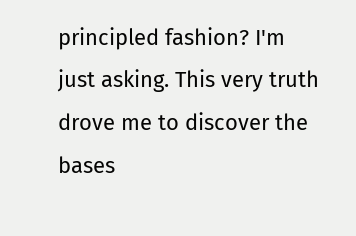principled fashion? I'm just asking. This very truth drove me to discover the bases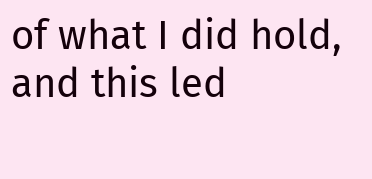of what I did hold, and this led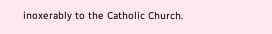inoxerably to the Catholic Church.